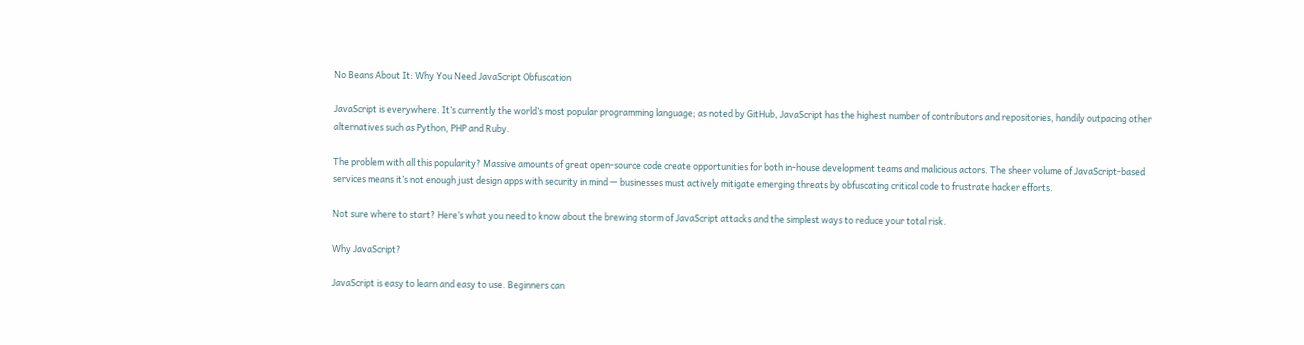No Beans About It: Why You Need JavaScript Obfuscation

JavaScript is everywhere. It’s currently the world’s most popular programming language; as noted by GitHub, JavaScript has the highest number of contributors and repositories, handily outpacing other alternatives such as Python, PHP and Ruby.

The problem with all this popularity? Massive amounts of great open-source code create opportunities for both in-house development teams and malicious actors. The sheer volume of JavaScript-based services means it’s not enough just design apps with security in mind — businesses must actively mitigate emerging threats by obfuscating critical code to frustrate hacker efforts.

Not sure where to start? Here’s what you need to know about the brewing storm of JavaScript attacks and the simplest ways to reduce your total risk.

Why JavaScript?

JavaScript is easy to learn and easy to use. Beginners can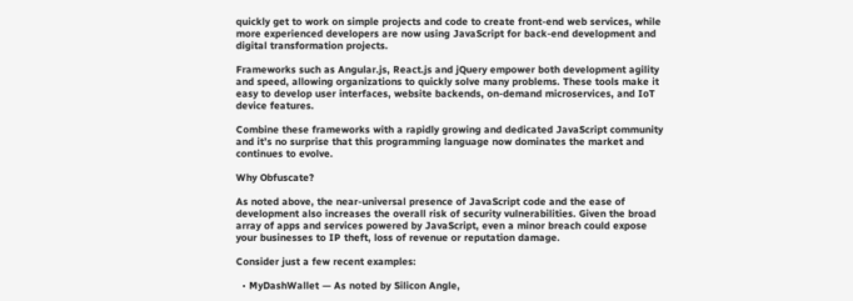quickly get to work on simple projects and code to create front-end web services, while more experienced developers are now using JavaScript for back-end development and digital transformation projects.

Frameworks such as Angular.js, React.js and jQuery empower both development agility and speed, allowing organizations to quickly solve many problems. These tools make it easy to develop user interfaces, website backends, on-demand microservices, and IoT device features.

Combine these frameworks with a rapidly growing and dedicated JavaScript community and it’s no surprise that this programming language now dominates the market and continues to evolve.

Why Obfuscate?

As noted above, the near-universal presence of JavaScript code and the ease of development also increases the overall risk of security vulnerabilities. Given the broad array of apps and services powered by JavaScript, even a minor breach could expose your businesses to IP theft, loss of revenue or reputation damage.

Consider just a few recent examples:

  • MyDashWallet — As noted by Silicon Angle,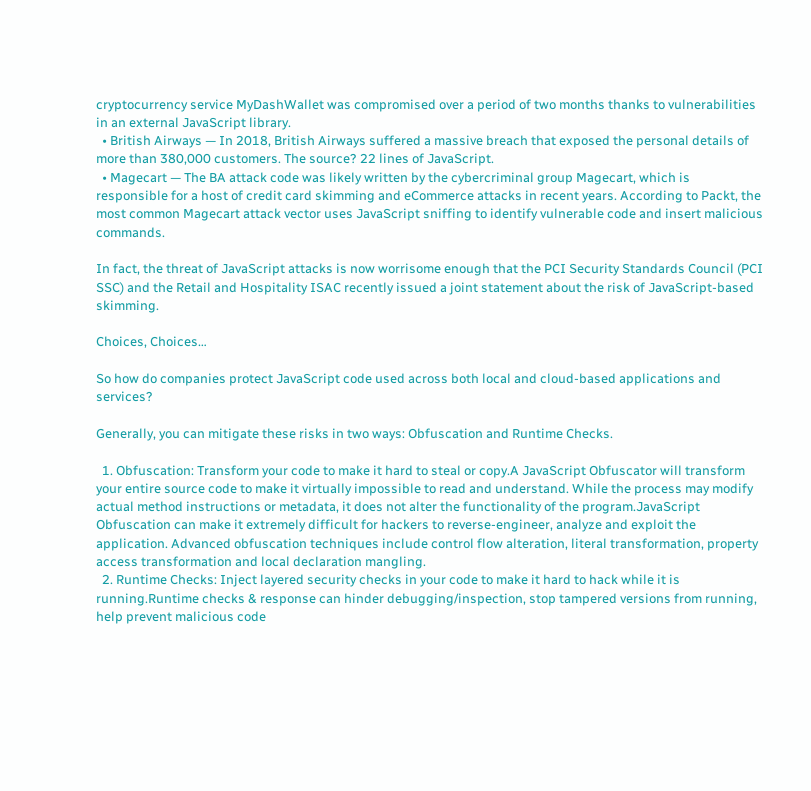cryptocurrency service MyDashWallet was compromised over a period of two months thanks to vulnerabilities in an external JavaScript library.
  • British Airways — In 2018, British Airways suffered a massive breach that exposed the personal details of more than 380,000 customers. The source? 22 lines of JavaScript.
  • Magecart — The BA attack code was likely written by the cybercriminal group Magecart, which is responsible for a host of credit card skimming and eCommerce attacks in recent years. According to Packt, the most common Magecart attack vector uses JavaScript sniffing to identify vulnerable code and insert malicious commands.

In fact, the threat of JavaScript attacks is now worrisome enough that the PCI Security Standards Council (PCI SSC) and the Retail and Hospitality ISAC recently issued a joint statement about the risk of JavaScript-based skimming.

Choices, Choices…

So how do companies protect JavaScript code used across both local and cloud-based applications and services?

Generally, you can mitigate these risks in two ways: Obfuscation and Runtime Checks.

  1. Obfuscation: Transform your code to make it hard to steal or copy.A JavaScript Obfuscator will transform your entire source code to make it virtually impossible to read and understand. While the process may modify actual method instructions or metadata, it does not alter the functionality of the program.JavaScript Obfuscation can make it extremely difficult for hackers to reverse-engineer, analyze and exploit the application. Advanced obfuscation techniques include control flow alteration, literal transformation, property access transformation and local declaration mangling.
  2. Runtime Checks: Inject layered security checks in your code to make it hard to hack while it is running.Runtime checks & response can hinder debugging/inspection, stop tampered versions from running, help prevent malicious code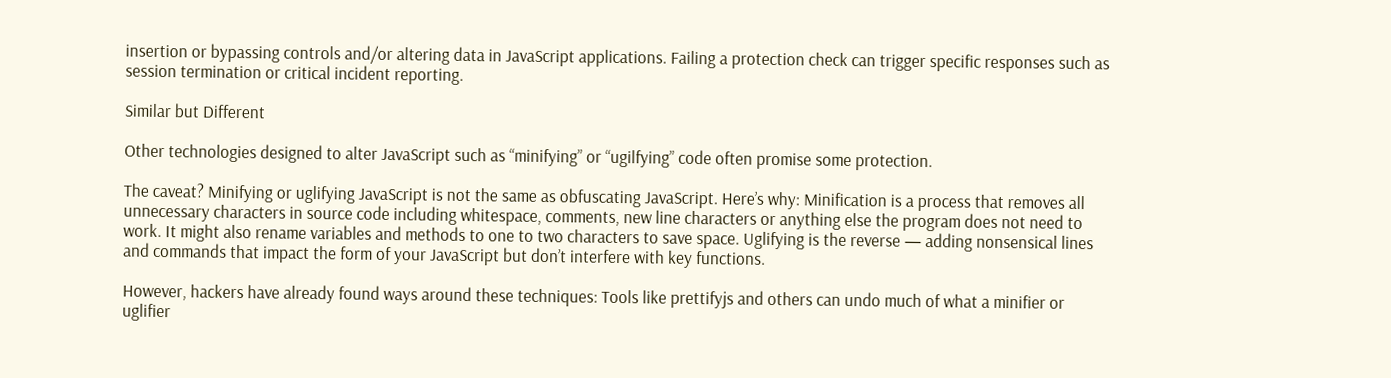insertion or bypassing controls and/or altering data in JavaScript applications. Failing a protection check can trigger specific responses such as session termination or critical incident reporting.

Similar but Different

Other technologies designed to alter JavaScript such as “minifying” or “ugilfying” code often promise some protection.

The caveat? Minifying or uglifying JavaScript is not the same as obfuscating JavaScript. Here’s why: Minification is a process that removes all unnecessary characters in source code including whitespace, comments, new line characters or anything else the program does not need to work. It might also rename variables and methods to one to two characters to save space. Uglifying is the reverse — adding nonsensical lines and commands that impact the form of your JavaScript but don’t interfere with key functions.

However, hackers have already found ways around these techniques: Tools like prettifyjs and others can undo much of what a minifier or uglifier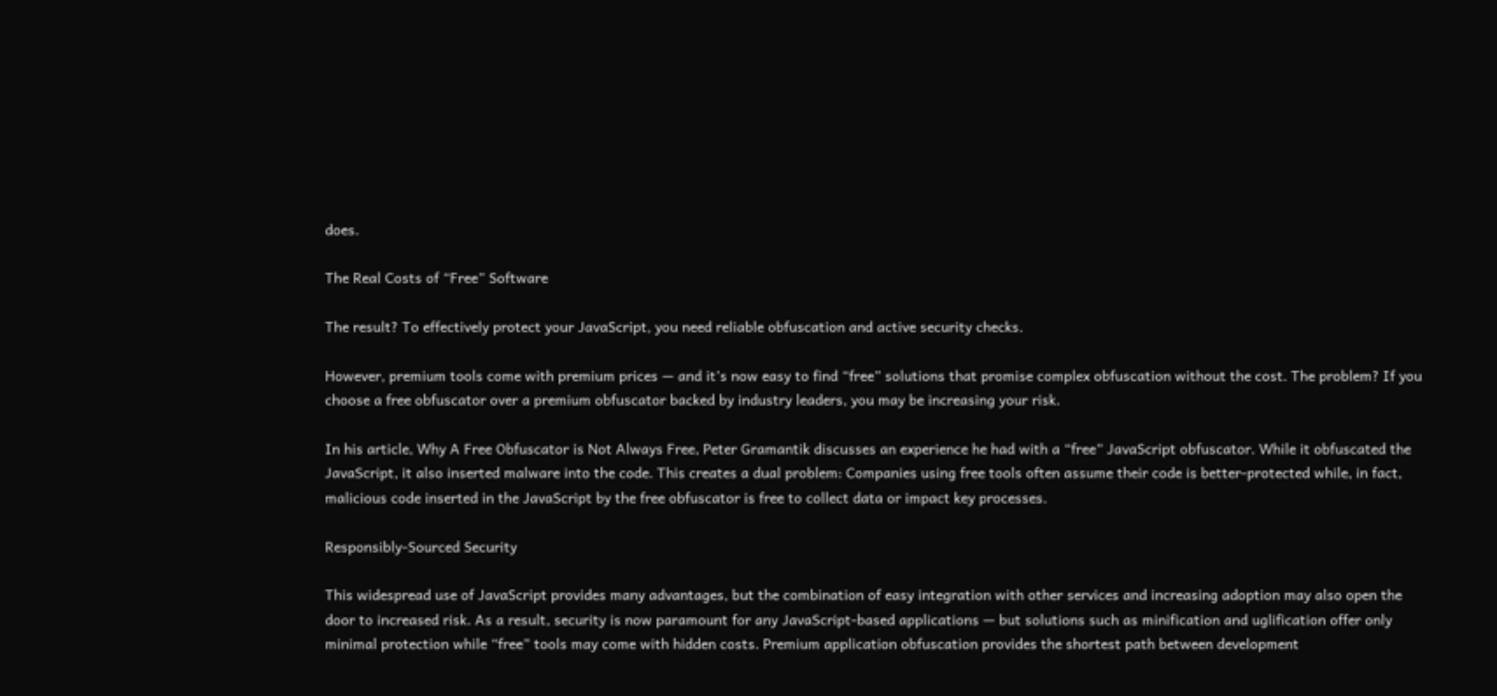does.

The Real Costs of “Free” Software

The result? To effectively protect your JavaScript, you need reliable obfuscation and active security checks.

However, premium tools come with premium prices — and it’s now easy to find “free” solutions that promise complex obfuscation without the cost. The problem? If you choose a free obfuscator over a premium obfuscator backed by industry leaders, you may be increasing your risk.

In his article, Why A Free Obfuscator is Not Always Free, Peter Gramantik discusses an experience he had with a “free” JavaScript obfuscator. While it obfuscated the JavaScript, it also inserted malware into the code. This creates a dual problem: Companies using free tools often assume their code is better-protected while, in fact, malicious code inserted in the JavaScript by the free obfuscator is free to collect data or impact key processes.

Responsibly-Sourced Security

This widespread use of JavaScript provides many advantages, but the combination of easy integration with other services and increasing adoption may also open the door to increased risk. As a result, security is now paramount for any JavaScript-based applications — but solutions such as minification and uglification offer only minimal protection while “free” tools may come with hidden costs. Premium application obfuscation provides the shortest path between development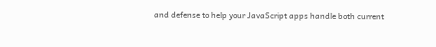and defense to help your JavaScript apps handle both current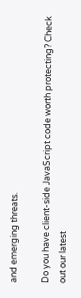and emerging threats.

Do you have client-side JavaScript code worth protecting? Check out our latest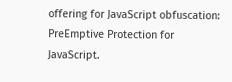offering for JavaScript obfuscation: PreEmptive Protection for JavaScript.